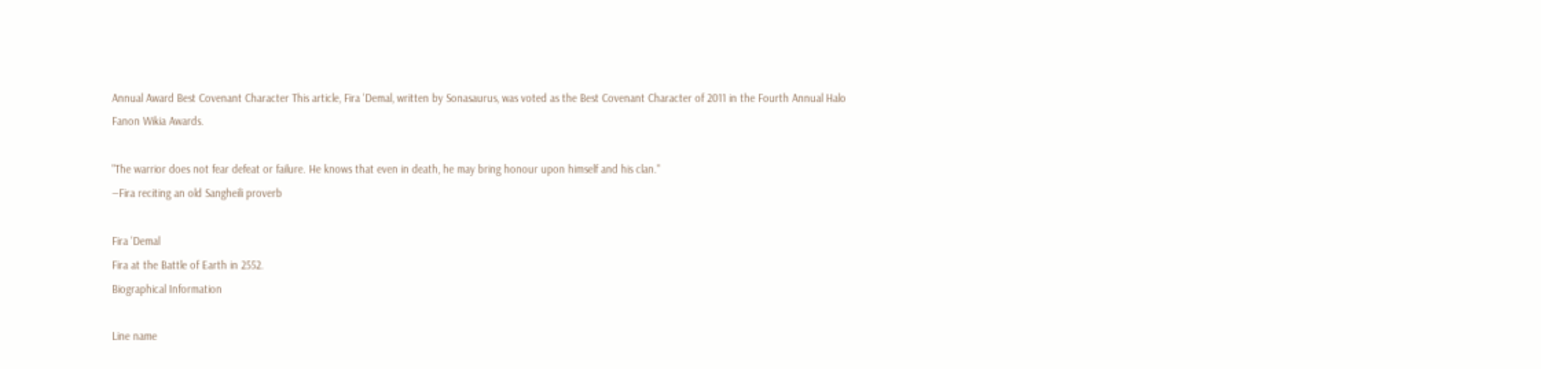Annual Award Best Covenant Character This article, Fira 'Demal, written by Sonasaurus, was voted as the Best Covenant Character of 2011 in the Fourth Annual Halo Fanon Wikia Awards.

"The warrior does not fear defeat or failure. He knows that even in death, he may bring honour upon himself and his clan."
―Fira reciting an old Sangheili proverb

Fira 'Demal
Fira at the Battle of Earth in 2552.
Biographical Information

Line name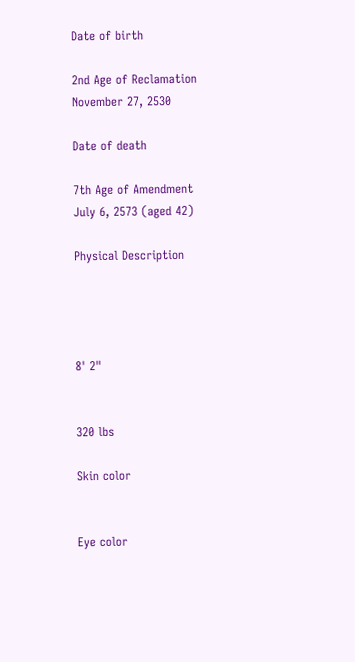Date of birth

2nd Age of Reclamation
November 27, 2530

Date of death

7th Age of Amendment
July 6, 2573 (aged 42)

Physical Description




8' 2"


320 lbs

Skin color


Eye color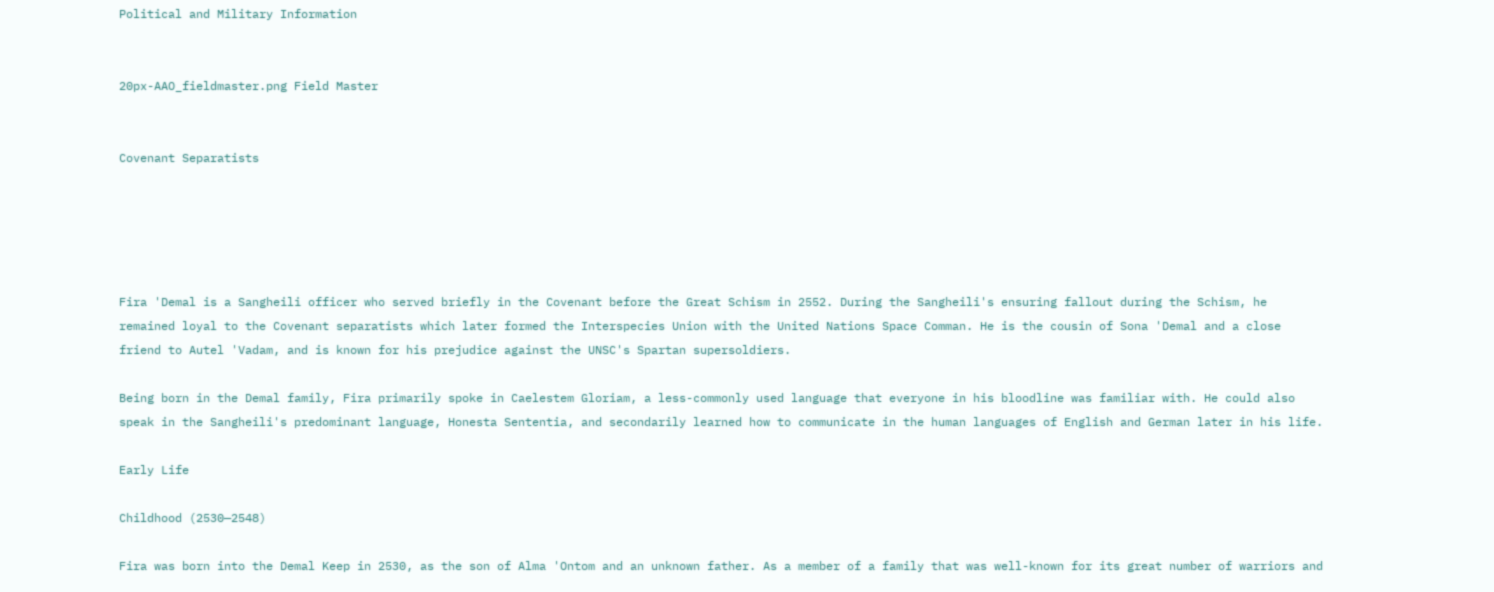Political and Military Information


20px-AAO_fieldmaster.png Field Master


Covenant Separatists





Fira 'Demal is a Sangheili officer who served briefly in the Covenant before the Great Schism in 2552. During the Sangheili's ensuring fallout during the Schism, he remained loyal to the Covenant separatists which later formed the Interspecies Union with the United Nations Space Comman. He is the cousin of Sona 'Demal and a close friend to Autel 'Vadam, and is known for his prejudice against the UNSC's Spartan supersoldiers.

Being born in the Demal family, Fira primarily spoke in Caelestem Gloriam, a less-commonly used language that everyone in his bloodline was familiar with. He could also speak in the Sangheili's predominant language, Honesta Sententia, and secondarily learned how to communicate in the human languages of English and German later in his life.

Early Life

Childhood (2530—2548)

Fira was born into the Demal Keep in 2530, as the son of Alma 'Ontom and an unknown father. As a member of a family that was well-known for its great number of warriors and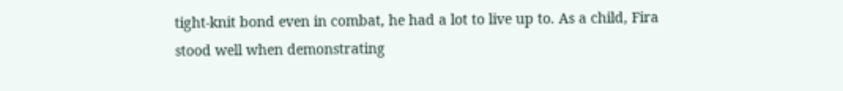tight-knit bond even in combat, he had a lot to live up to. As a child, Fira stood well when demonstrating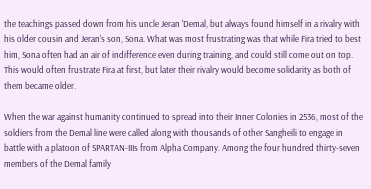the teachings passed down from his uncle Jeran 'Demal, but always found himself in a rivalry with his older cousin and Jeran's son, Sona. What was most frustrating was that while Fira tried to best him, Sona often had an air of indifference even during training, and could still come out on top. This would often frustrate Fira at first, but later their rivalry would become solidarity as both of them became older.

When the war against humanity continued to spread into their Inner Colonies in 2536, most of the soldiers from the Demal line were called along with thousands of other Sangheili to engage in battle with a platoon of SPARTAN-IIIs from Alpha Company. Among the four hundred thirty-seven members of the Demal family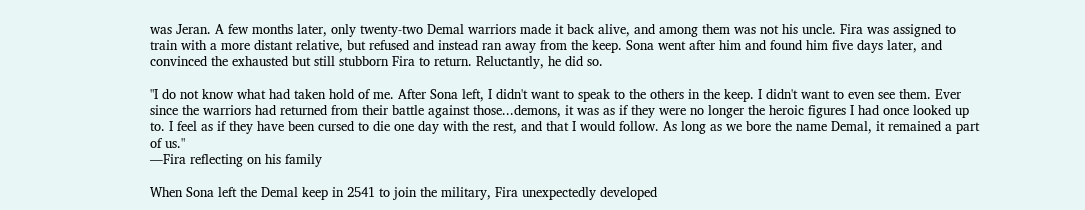was Jeran. A few months later, only twenty-two Demal warriors made it back alive, and among them was not his uncle. Fira was assigned to train with a more distant relative, but refused and instead ran away from the keep. Sona went after him and found him five days later, and convinced the exhausted but still stubborn Fira to return. Reluctantly, he did so.

"I do not know what had taken hold of me. After Sona left, I didn't want to speak to the others in the keep. I didn't want to even see them. Ever since the warriors had returned from their battle against those...demons, it was as if they were no longer the heroic figures I had once looked up to. I feel as if they have been cursed to die one day with the rest, and that I would follow. As long as we bore the name Demal, it remained a part of us."
―Fira reflecting on his family

When Sona left the Demal keep in 2541 to join the military, Fira unexpectedly developed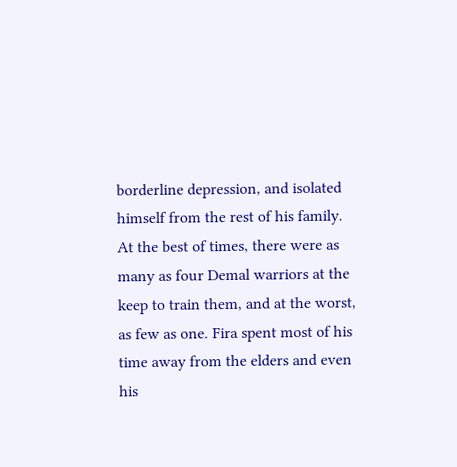borderline depression, and isolated himself from the rest of his family. At the best of times, there were as many as four Demal warriors at the keep to train them, and at the worst, as few as one. Fira spent most of his time away from the elders and even his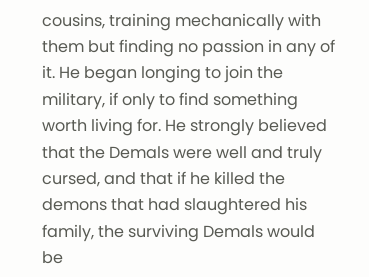cousins, training mechanically with them but finding no passion in any of it. He began longing to join the military, if only to find something worth living for. He strongly believed that the Demals were well and truly cursed, and that if he killed the demons that had slaughtered his family, the surviving Demals would be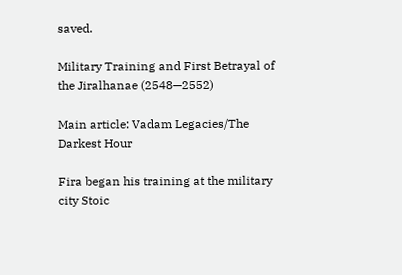saved.

Military Training and First Betrayal of the Jiralhanae (2548—2552)

Main article: Vadam Legacies/The Darkest Hour

Fira began his training at the military city Stoic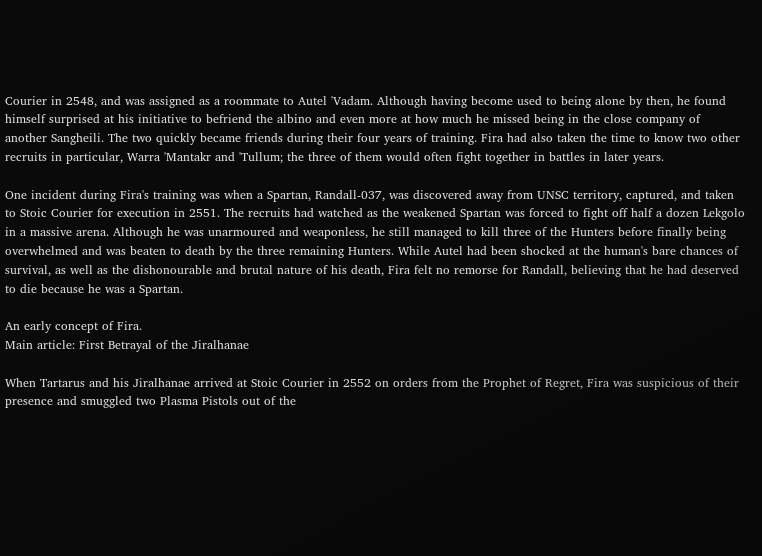Courier in 2548, and was assigned as a roommate to Autel 'Vadam. Although having become used to being alone by then, he found himself surprised at his initiative to befriend the albino and even more at how much he missed being in the close company of another Sangheili. The two quickly became friends during their four years of training. Fira had also taken the time to know two other recruits in particular, Warra 'Mantakr and 'Tullum; the three of them would often fight together in battles in later years.

One incident during Fira's training was when a Spartan, Randall-037, was discovered away from UNSC territory, captured, and taken to Stoic Courier for execution in 2551. The recruits had watched as the weakened Spartan was forced to fight off half a dozen Lekgolo in a massive arena. Although he was unarmoured and weaponless, he still managed to kill three of the Hunters before finally being overwhelmed and was beaten to death by the three remaining Hunters. While Autel had been shocked at the human's bare chances of survival, as well as the dishonourable and brutal nature of his death, Fira felt no remorse for Randall, believing that he had deserved to die because he was a Spartan.

An early concept of Fira.
Main article: First Betrayal of the Jiralhanae

When Tartarus and his Jiralhanae arrived at Stoic Courier in 2552 on orders from the Prophet of Regret, Fira was suspicious of their presence and smuggled two Plasma Pistols out of the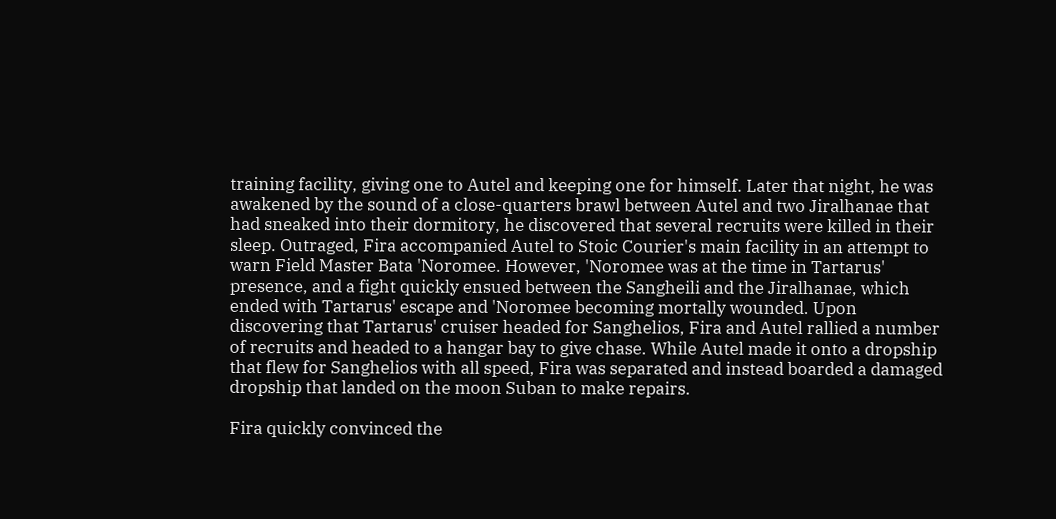training facility, giving one to Autel and keeping one for himself. Later that night, he was awakened by the sound of a close-quarters brawl between Autel and two Jiralhanae that had sneaked into their dormitory, he discovered that several recruits were killed in their sleep. Outraged, Fira accompanied Autel to Stoic Courier's main facility in an attempt to warn Field Master Bata 'Noromee. However, 'Noromee was at the time in Tartarus' presence, and a fight quickly ensued between the Sangheili and the Jiralhanae, which ended with Tartarus' escape and 'Noromee becoming mortally wounded. Upon discovering that Tartarus' cruiser headed for Sanghelios, Fira and Autel rallied a number of recruits and headed to a hangar bay to give chase. While Autel made it onto a dropship that flew for Sanghelios with all speed, Fira was separated and instead boarded a damaged dropship that landed on the moon Suban to make repairs.

Fira quickly convinced the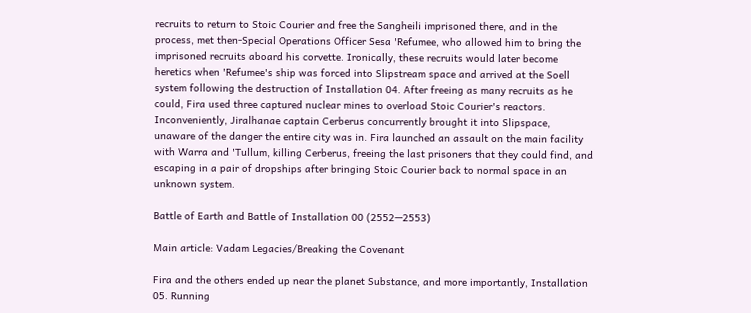recruits to return to Stoic Courier and free the Sangheili imprisoned there, and in the process, met then-Special Operations Officer Sesa 'Refumee, who allowed him to bring the imprisoned recruits aboard his corvette. Ironically, these recruits would later become heretics when 'Refumee's ship was forced into Slipstream space and arrived at the Soell system following the destruction of Installation 04. After freeing as many recruits as he could, Fira used three captured nuclear mines to overload Stoic Courier's reactors. Inconveniently, Jiralhanae captain Cerberus concurrently brought it into Slipspace, unaware of the danger the entire city was in. Fira launched an assault on the main facility with Warra and 'Tullum, killing Cerberus, freeing the last prisoners that they could find, and escaping in a pair of dropships after bringing Stoic Courier back to normal space in an unknown system.

Battle of Earth and Battle of Installation 00 (2552—2553)

Main article: Vadam Legacies/Breaking the Covenant

Fira and the others ended up near the planet Substance, and more importantly, Installation 05. Running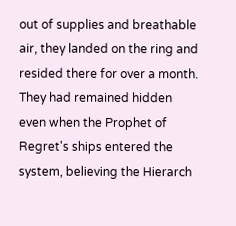out of supplies and breathable air, they landed on the ring and resided there for over a month. They had remained hidden even when the Prophet of Regret's ships entered the system, believing the Hierarch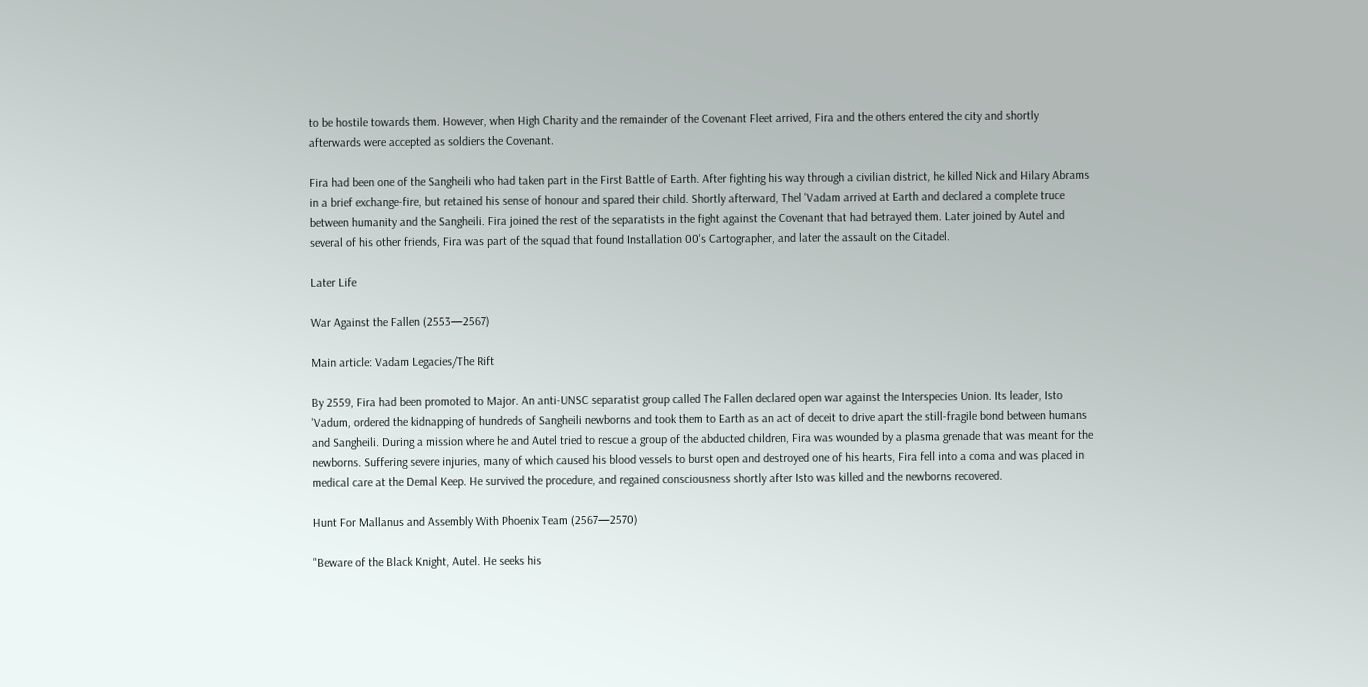to be hostile towards them. However, when High Charity and the remainder of the Covenant Fleet arrived, Fira and the others entered the city and shortly afterwards were accepted as soldiers the Covenant.

Fira had been one of the Sangheili who had taken part in the First Battle of Earth. After fighting his way through a civilian district, he killed Nick and Hilary Abrams in a brief exchange-fire, but retained his sense of honour and spared their child. Shortly afterward, Thel 'Vadam arrived at Earth and declared a complete truce between humanity and the Sangheili. Fira joined the rest of the separatists in the fight against the Covenant that had betrayed them. Later joined by Autel and several of his other friends, Fira was part of the squad that found Installation 00's Cartographer, and later the assault on the Citadel.

Later Life

War Against the Fallen (2553—2567)

Main article: Vadam Legacies/The Rift

By 2559, Fira had been promoted to Major. An anti-UNSC separatist group called The Fallen declared open war against the Interspecies Union. Its leader, Isto 'Vadum, ordered the kidnapping of hundreds of Sangheili newborns and took them to Earth as an act of deceit to drive apart the still-fragile bond between humans and Sangheili. During a mission where he and Autel tried to rescue a group of the abducted children, Fira was wounded by a plasma grenade that was meant for the newborns. Suffering severe injuries, many of which caused his blood vessels to burst open and destroyed one of his hearts, Fira fell into a coma and was placed in medical care at the Demal Keep. He survived the procedure, and regained consciousness shortly after Isto was killed and the newborns recovered.

Hunt For Mallanus and Assembly With Phoenix Team (2567—2570)

"Beware of the Black Knight, Autel. He seeks his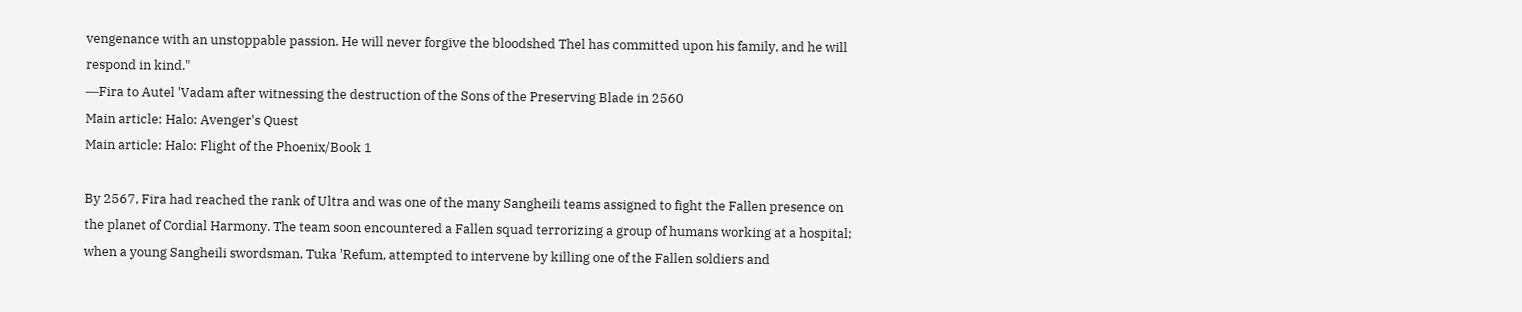vengenance with an unstoppable passion. He will never forgive the bloodshed Thel has committed upon his family, and he will respond in kind."
―Fira to Autel 'Vadam after witnessing the destruction of the Sons of the Preserving Blade in 2560
Main article: Halo: Avenger's Quest
Main article: Halo: Flight of the Phoenix/Book 1

By 2567, Fira had reached the rank of Ultra and was one of the many Sangheili teams assigned to fight the Fallen presence on the planet of Cordial Harmony. The team soon encountered a Fallen squad terrorizing a group of humans working at a hospital; when a young Sangheili swordsman, Tuka 'Refum, attempted to intervene by killing one of the Fallen soldiers and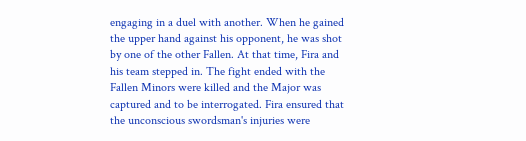engaging in a duel with another. When he gained the upper hand against his opponent, he was shot by one of the other Fallen. At that time, Fira and his team stepped in. The fight ended with the Fallen Minors were killed and the Major was captured and to be interrogated. Fira ensured that the unconscious swordsman's injuries were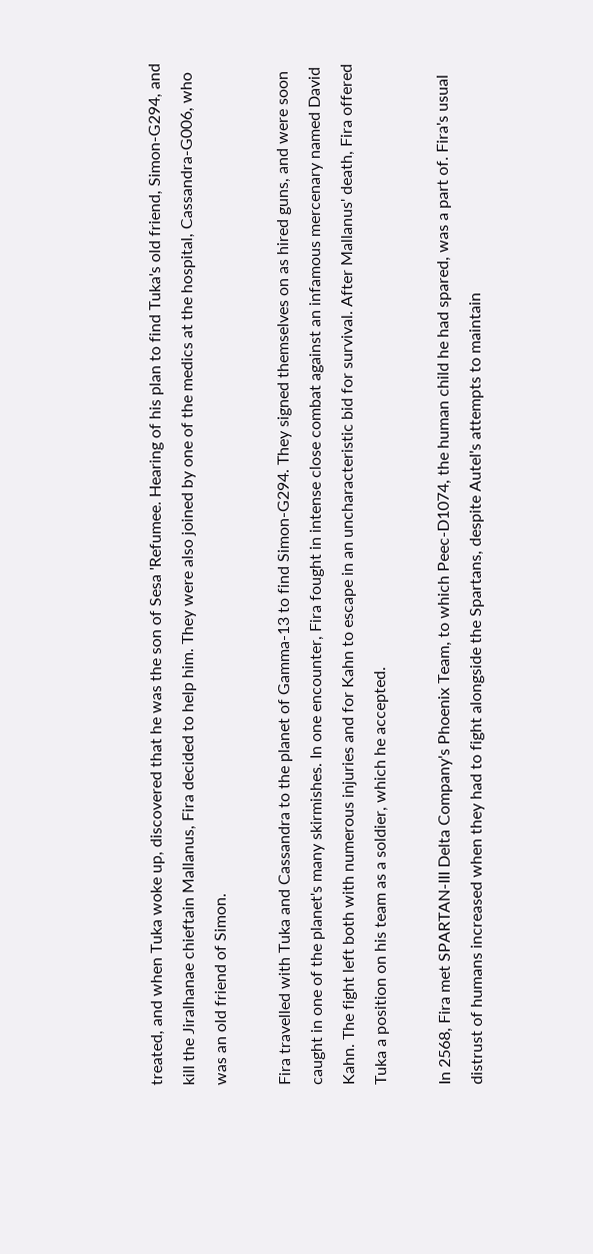treated, and when Tuka woke up, discovered that he was the son of Sesa 'Refumee. Hearing of his plan to find Tuka's old friend, Simon-G294, and kill the Jiralhanae chieftain Mallanus, Fira decided to help him. They were also joined by one of the medics at the hospital, Cassandra-G006, who was an old friend of Simon.

Fira travelled with Tuka and Cassandra to the planet of Gamma-13 to find Simon-G294. They signed themselves on as hired guns, and were soon caught in one of the planet's many skirmishes. In one encounter, Fira fought in intense close combat against an infamous mercenary named David Kahn. The fight left both with numerous injuries and for Kahn to escape in an uncharacteristic bid for survival. After Mallanus' death, Fira offered Tuka a position on his team as a soldier, which he accepted.

In 2568, Fira met SPARTAN-III Delta Company's Phoenix Team, to which Peec-D1074, the human child he had spared, was a part of. Fira's usual distrust of humans increased when they had to fight alongside the Spartans, despite Autel's attempts to maintain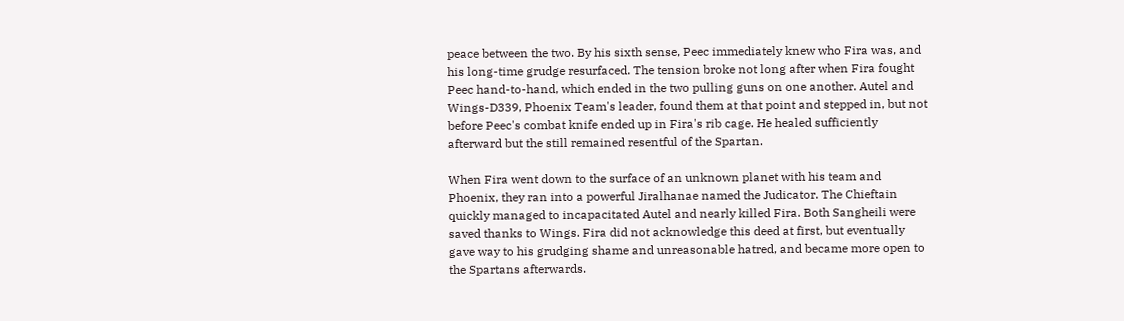peace between the two. By his sixth sense, Peec immediately knew who Fira was, and his long-time grudge resurfaced. The tension broke not long after when Fira fought Peec hand-to-hand, which ended in the two pulling guns on one another. Autel and Wings-D339, Phoenix Team's leader, found them at that point and stepped in, but not before Peec's combat knife ended up in Fira's rib cage. He healed sufficiently afterward but the still remained resentful of the Spartan.

When Fira went down to the surface of an unknown planet with his team and Phoenix, they ran into a powerful Jiralhanae named the Judicator. The Chieftain quickly managed to incapacitated Autel and nearly killed Fira. Both Sangheili were saved thanks to Wings. Fira did not acknowledge this deed at first, but eventually gave way to his grudging shame and unreasonable hatred, and became more open to the Spartans afterwards.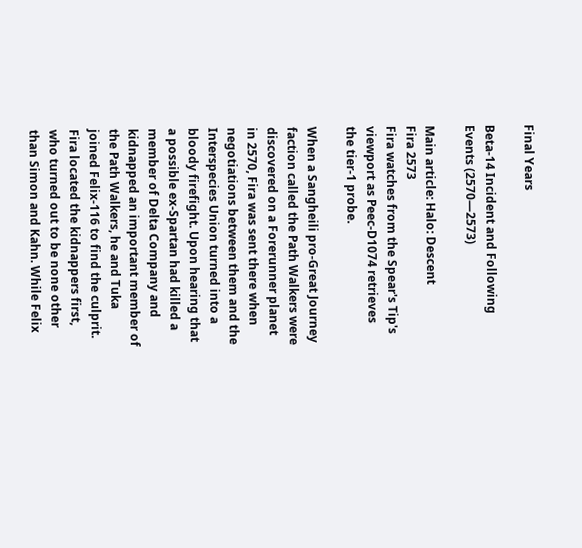Final Years

Beta-14 Incident and Following Events (2570—2573)

Main article: Halo: Descent
Fira 2573
Fira watches from the Spear's Tip's viewport as Peec-D1074 retrieves the tier-1 probe.

When a Sangheili pro-Great Journey faction called the Path Walkers were discovered on a Forerunner planet in 2570, Fira was sent there when negotiations between them and the Interspecies Union turned into a bloody firefight. Upon hearing that a possible ex-Spartan had killed a member of Delta Company and kidnapped an important member of the Path Walkers, he and Tuka joined Felix-116 to find the culprit. Fira located the kidnappers first, who turned out to be none other than Simon and Kahn. While Felix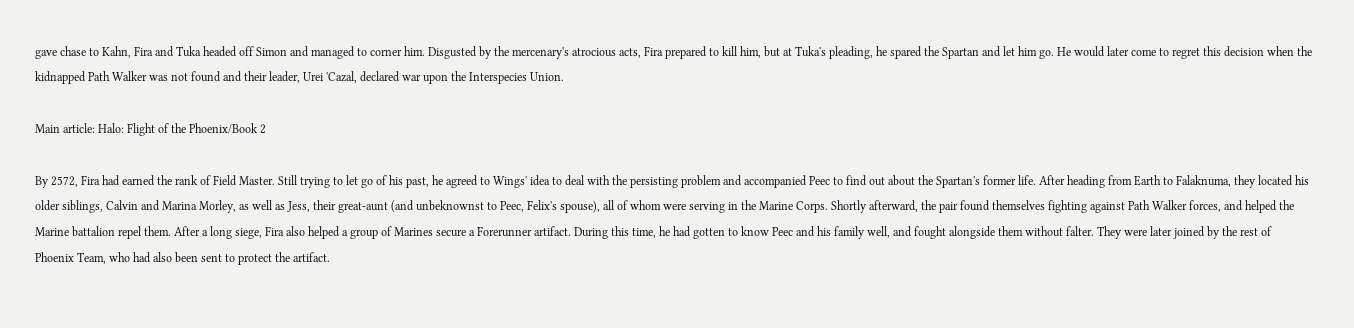gave chase to Kahn, Fira and Tuka headed off Simon and managed to corner him. Disgusted by the mercenary's atrocious acts, Fira prepared to kill him, but at Tuka's pleading, he spared the Spartan and let him go. He would later come to regret this decision when the kidnapped Path Walker was not found and their leader, Urei 'Cazal, declared war upon the Interspecies Union.

Main article: Halo: Flight of the Phoenix/Book 2

By 2572, Fira had earned the rank of Field Master. Still trying to let go of his past, he agreed to Wings' idea to deal with the persisting problem and accompanied Peec to find out about the Spartan's former life. After heading from Earth to Falaknuma, they located his older siblings, Calvin and Marina Morley, as well as Jess, their great-aunt (and unbeknownst to Peec, Felix's spouse), all of whom were serving in the Marine Corps. Shortly afterward, the pair found themselves fighting against Path Walker forces, and helped the Marine battalion repel them. After a long siege, Fira also helped a group of Marines secure a Forerunner artifact. During this time, he had gotten to know Peec and his family well, and fought alongside them without falter. They were later joined by the rest of Phoenix Team, who had also been sent to protect the artifact.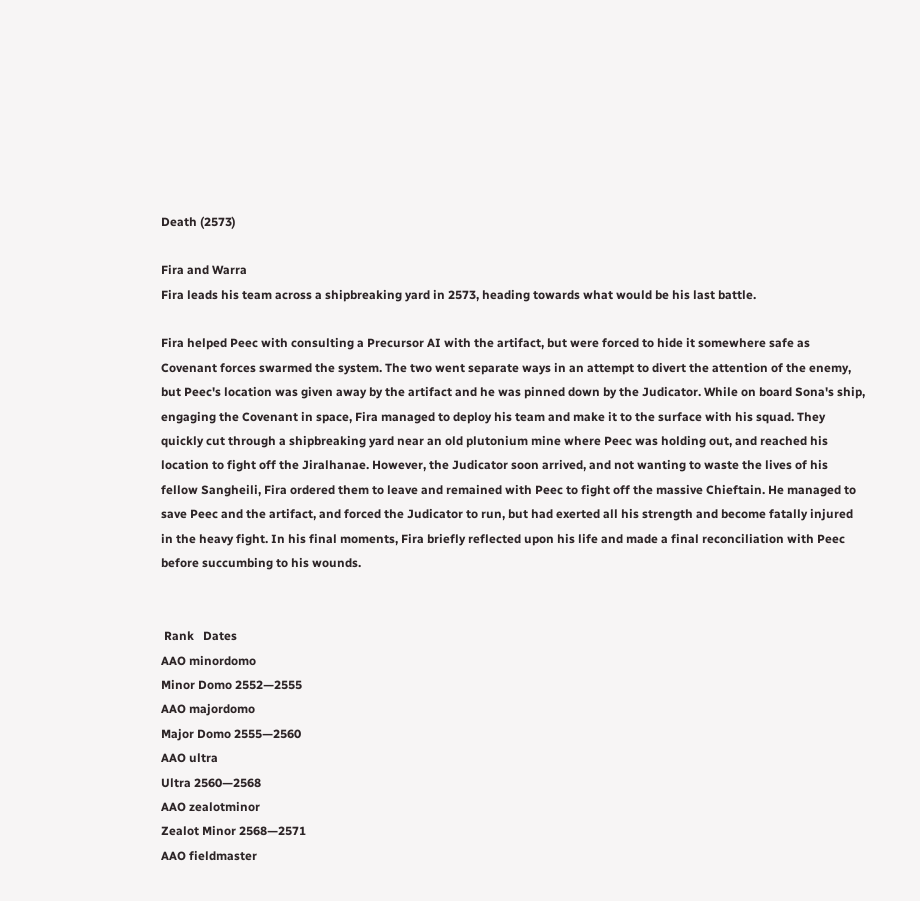Death (2573)

Fira and Warra
Fira leads his team across a shipbreaking yard in 2573, heading towards what would be his last battle.

Fira helped Peec with consulting a Precursor AI with the artifact, but were forced to hide it somewhere safe as Covenant forces swarmed the system. The two went separate ways in an attempt to divert the attention of the enemy, but Peec's location was given away by the artifact and he was pinned down by the Judicator. While on board Sona's ship, engaging the Covenant in space, Fira managed to deploy his team and make it to the surface with his squad. They quickly cut through a shipbreaking yard near an old plutonium mine where Peec was holding out, and reached his location to fight off the Jiralhanae. However, the Judicator soon arrived, and not wanting to waste the lives of his fellow Sangheili, Fira ordered them to leave and remained with Peec to fight off the massive Chieftain. He managed to save Peec and the artifact, and forced the Judicator to run, but had exerted all his strength and become fatally injured in the heavy fight. In his final moments, Fira briefly reflected upon his life and made a final reconciliation with Peec before succumbing to his wounds.


 Rank   Dates
AAO minordomo
Minor Domo 2552—2555
AAO majordomo
Major Domo 2555—2560
AAO ultra
Ultra 2560—2568
AAO zealotminor
Zealot Minor 2568—2571
AAO fieldmaster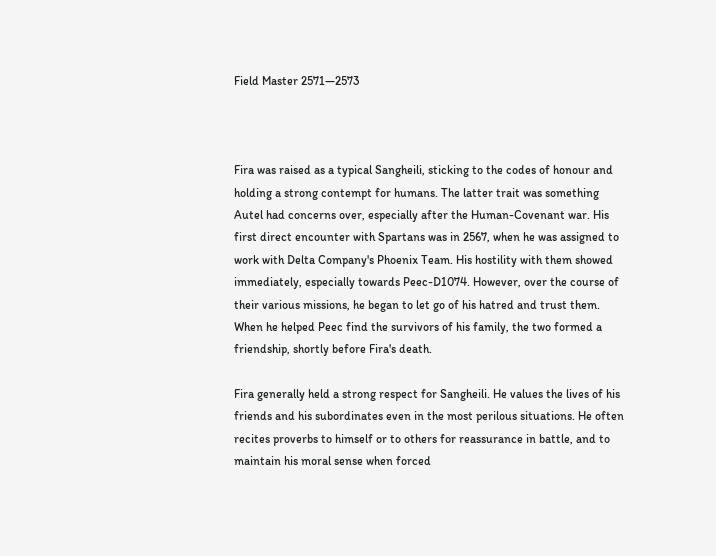Field Master 2571—2573



Fira was raised as a typical Sangheili, sticking to the codes of honour and holding a strong contempt for humans. The latter trait was something Autel had concerns over, especially after the Human-Covenant war. His first direct encounter with Spartans was in 2567, when he was assigned to work with Delta Company's Phoenix Team. His hostility with them showed immediately, especially towards Peec-D1074. However, over the course of their various missions, he began to let go of his hatred and trust them. When he helped Peec find the survivors of his family, the two formed a friendship, shortly before Fira's death.

Fira generally held a strong respect for Sangheili. He values the lives of his friends and his subordinates even in the most perilous situations. He often recites proverbs to himself or to others for reassurance in battle, and to maintain his moral sense when forced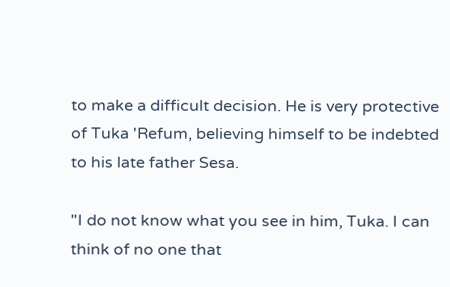to make a difficult decision. He is very protective of Tuka 'Refum, believing himself to be indebted to his late father Sesa.

"I do not know what you see in him, Tuka. I can think of no one that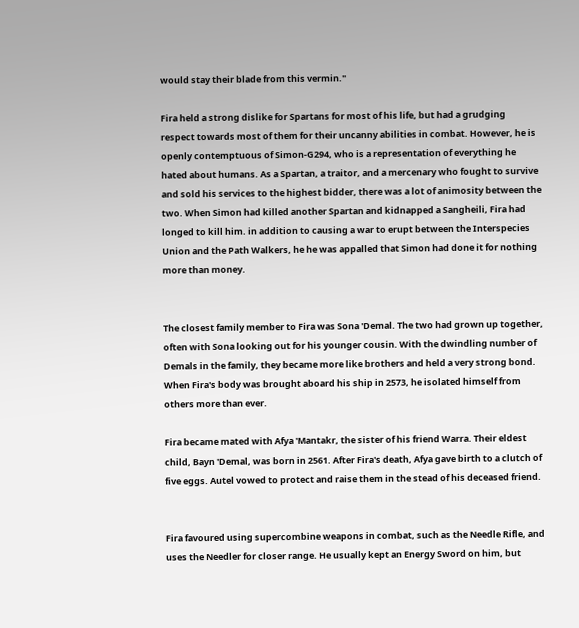would stay their blade from this vermin."

Fira held a strong dislike for Spartans for most of his life, but had a grudging respect towards most of them for their uncanny abilities in combat. However, he is openly contemptuous of Simon-G294, who is a representation of everything he hated about humans. As a Spartan, a traitor, and a mercenary who fought to survive and sold his services to the highest bidder, there was a lot of animosity between the two. When Simon had killed another Spartan and kidnapped a Sangheili, Fira had longed to kill him. in addition to causing a war to erupt between the Interspecies Union and the Path Walkers, he he was appalled that Simon had done it for nothing more than money.


The closest family member to Fira was Sona 'Demal. The two had grown up together, often with Sona looking out for his younger cousin. With the dwindling number of Demals in the family, they became more like brothers and held a very strong bond. When Fira's body was brought aboard his ship in 2573, he isolated himself from others more than ever.

Fira became mated with Afya 'Mantakr, the sister of his friend Warra. Their eldest child, Bayn 'Demal, was born in 2561. After Fira's death, Afya gave birth to a clutch of five eggs. Autel vowed to protect and raise them in the stead of his deceased friend.


Fira favoured using supercombine weapons in combat, such as the Needle Rifle, and uses the Needler for closer range. He usually kept an Energy Sword on him, but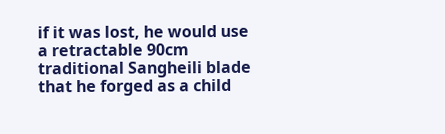if it was lost, he would use a retractable 90cm traditional Sangheili blade that he forged as a child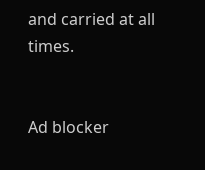and carried at all times.


Ad blocker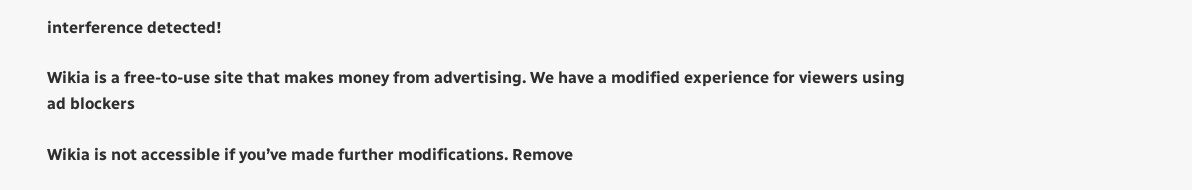interference detected!

Wikia is a free-to-use site that makes money from advertising. We have a modified experience for viewers using ad blockers

Wikia is not accessible if you’ve made further modifications. Remove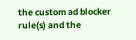the custom ad blocker rule(s) and the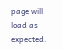page will load as expected.